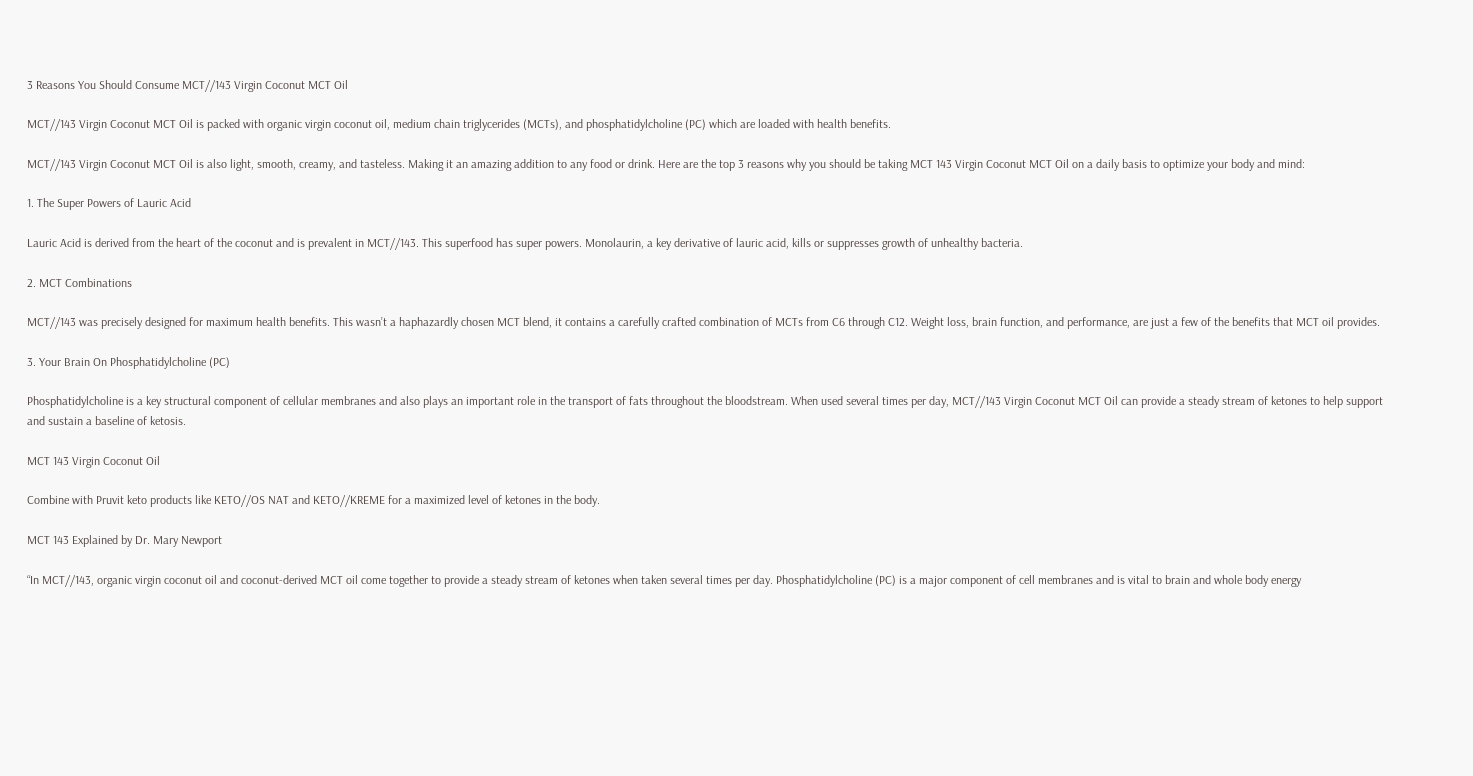3 Reasons You Should Consume MCT//143 Virgin Coconut MCT Oil

MCT//143 Virgin Coconut MCT Oil is packed with organic virgin coconut oil, medium chain triglycerides (MCTs), and phosphatidylcholine (PC) which are loaded with health benefits.

MCT//143 Virgin Coconut MCT Oil is also light, smooth, creamy, and tasteless. Making it an amazing addition to any food or drink. Here are the top 3 reasons why you should be taking MCT 143 Virgin Coconut MCT Oil on a daily basis to optimize your body and mind:

1. The Super Powers of Lauric Acid

Lauric Acid is derived from the heart of the coconut and is prevalent in MCT//143. This superfood has super powers. Monolaurin, a key derivative of lauric acid, kills or suppresses growth of unhealthy bacteria.

2. MCT Combinations

MCT//143 was precisely designed for maximum health benefits. This wasn’t a haphazardly chosen MCT blend, it contains a carefully crafted combination of MCTs from C6 through C12. Weight loss, brain function, and performance, are just a few of the benefits that MCT oil provides.

3. Your Brain On Phosphatidylcholine (PC)

Phosphatidylcholine is a key structural component of cellular membranes and also plays an important role in the transport of fats throughout the bloodstream. When used several times per day, MCT//143 Virgin Coconut MCT Oil can provide a steady stream of ketones to help support and sustain a baseline of ketosis.

MCT 143 Virgin Coconut Oil

Combine with Pruvit keto products like KETO//OS NAT and KETO//KREME for a maximized level of ketones in the body.

MCT 143 Explained by Dr. Mary Newport

“In MCT//143, organic virgin coconut oil and coconut-derived MCT oil come together to provide a steady stream of ketones when taken several times per day. Phosphatidylcholine (PC) is a major component of cell membranes and is vital to brain and whole body energy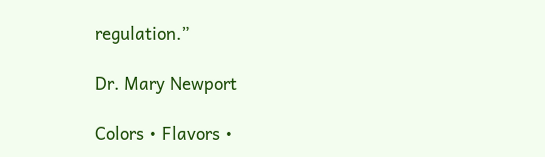regulation.”

Dr. Mary Newport

Colors • Flavors •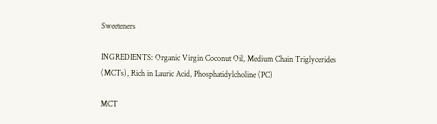Sweeteners

INGREDIENTS: Organic Virgin Coconut Oil, Medium Chain Triglycerides (MCTs), Rich in Lauric Acid, Phosphatidylcholine (PC)

MCT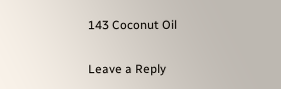143 Coconut Oil

Leave a Reply